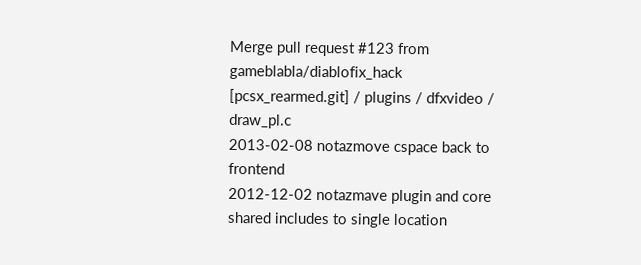Merge pull request #123 from gameblabla/diablofix_hack
[pcsx_rearmed.git] / plugins / dfxvideo / draw_pl.c
2013-02-08 notazmove cspace back to frontend
2012-12-02 notazmave plugin and core shared includes to single location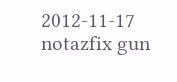2012-11-17 notazfix gun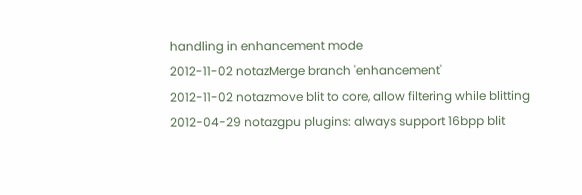handling in enhancement mode
2012-11-02 notazMerge branch 'enhancement'
2012-11-02 notazmove blit to core, allow filtering while blitting
2012-04-29 notazgpu plugins: always support 16bpp blit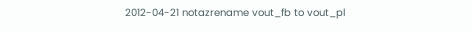2012-04-21 notazrename vout_fb to vout_pl